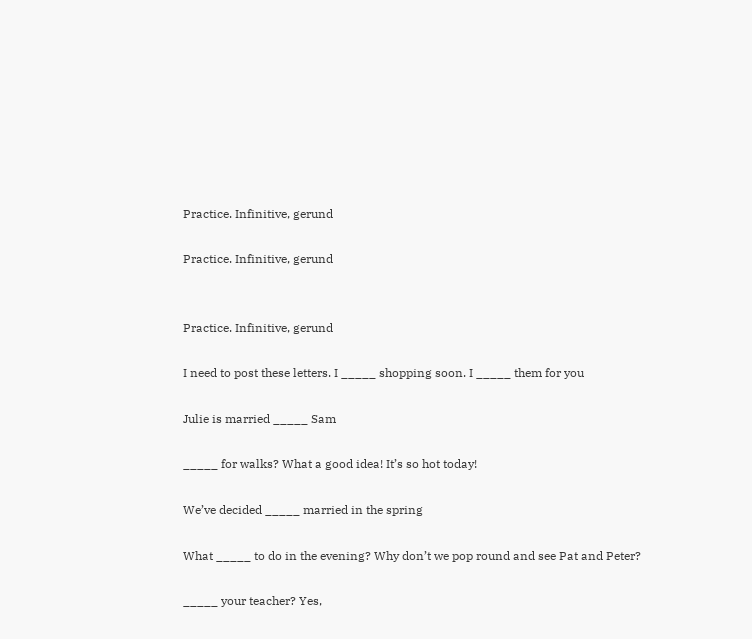Practice. Infinitive, gerund

Practice. Infinitive, gerund


Practice. Infinitive, gerund

I need to post these letters. I _____ shopping soon. I _____ them for you

Julie is married _____ Sam

_____ for walks? What a good idea! It’s so hot today!

We’ve decided _____ married in the spring

What _____ to do in the evening? Why don’t we pop round and see Pat and Peter?

_____ your teacher? Yes,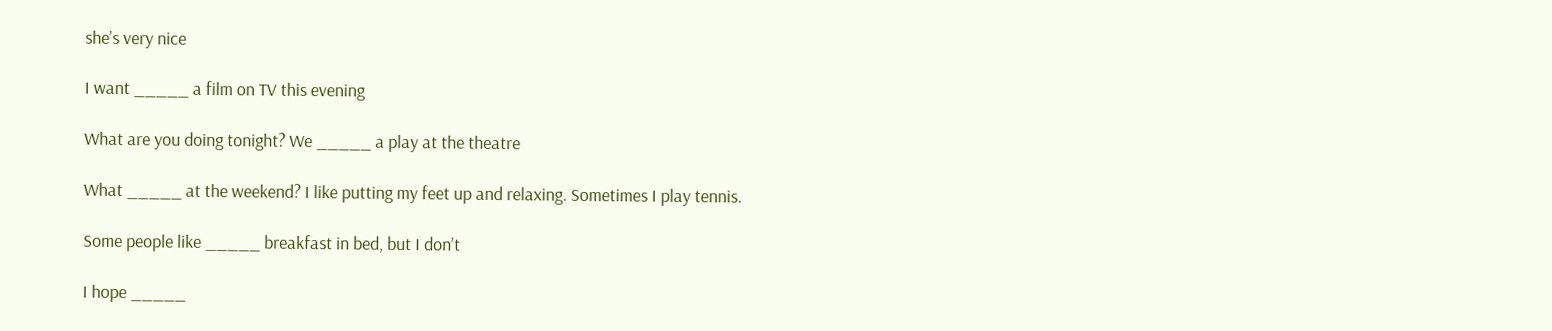she’s very nice

I want _____ a film on TV this evening

What are you doing tonight? We _____ a play at the theatre

What _____ at the weekend? I like putting my feet up and relaxing. Sometimes I play tennis.

Some people like _____ breakfast in bed, but I don’t

I hope _____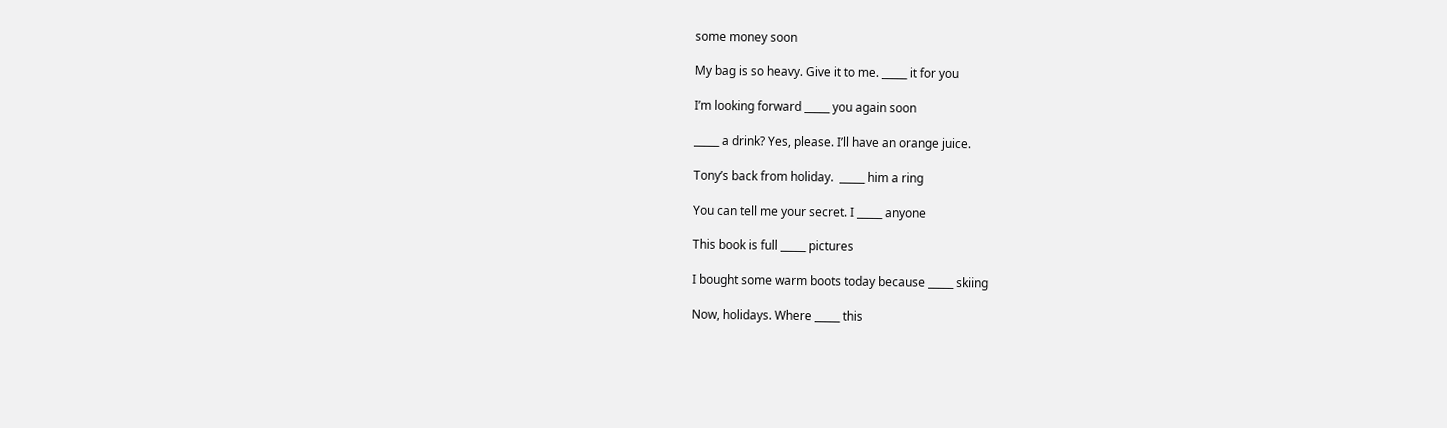some money soon

My bag is so heavy. Give it to me. _____ it for you

I’m looking forward _____ you again soon

_____ a drink? Yes, please. I’ll have an orange juice.

Tony’s back from holiday.  _____ him a ring

You can tell me your secret. I _____ anyone

This book is full _____ pictures

I bought some warm boots today because _____ skiing

Now, holidays. Where _____ this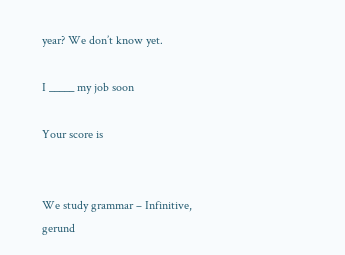year? We don’t know yet.

I _____ my job soon

Your score is


We study grammar – Infinitive, gerund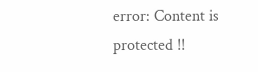error: Content is protected !!